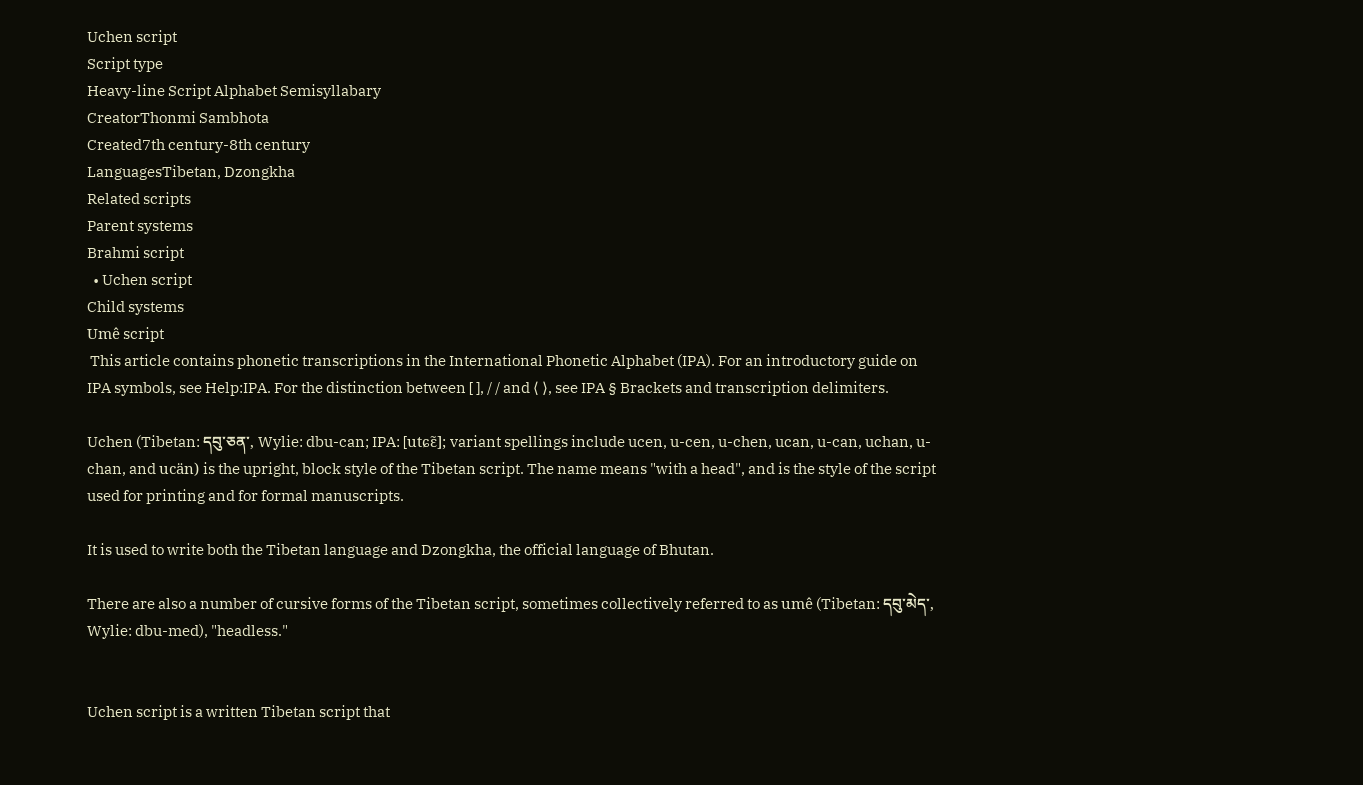Uchen script
Script type
Heavy-line Script Alphabet Semisyllabary
CreatorThonmi Sambhota
Created7th century-8th century
LanguagesTibetan, Dzongkha
Related scripts
Parent systems
Brahmi script
  • Uchen script
Child systems
Umê script
 This article contains phonetic transcriptions in the International Phonetic Alphabet (IPA). For an introductory guide on IPA symbols, see Help:IPA. For the distinction between [ ], / / and ⟨ ⟩, see IPA § Brackets and transcription delimiters.

Uchen (Tibetan: དབུ་ཅན་, Wylie: dbu-can; IPA: [utɕɛ̃]; variant spellings include ucen, u-cen, u-chen, ucan, u-can, uchan, u-chan, and ucän) is the upright, block style of the Tibetan script. The name means "with a head", and is the style of the script used for printing and for formal manuscripts.

It is used to write both the Tibetan language and Dzongkha, the official language of Bhutan.

There are also a number of cursive forms of the Tibetan script, sometimes collectively referred to as umê (Tibetan: དབུ་མེད་, Wylie: dbu-med), "headless."


Uchen script is a written Tibetan script that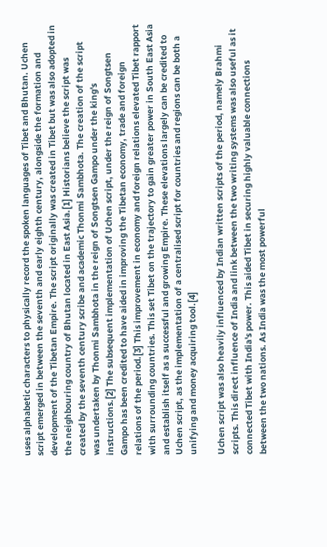uses alphabetic characters to physically record the spoken languages of Tibet and Bhutan. Uchen script emerged in between the seventh and early eighth century, alongside the formation and development of the Tibetan Empire. The script originally was created in Tibet but was also adopted in the neighbouring country of Bhutan located in East Asia.[1] Historians believe the script was created by the seventh century scribe and academic Thonmi Sambhota. The creation of the script was undertaken by Thonmi Sambhota in the reign of Songtsen Gampo under the king's instructions.[2] The subsequent implementation of Uchen script, under the reign of Songtsen Gampo has been credited to have aided in improving the Tibetan economy, trade and foreign relations of the period.[3] This improvement in economy and foreign relations elevated Tibet rapport with surrounding countries. This set Tibet on the trajectory to gain greater power in South East Asia and establish itself as a successful and growing Empire. These elevations largely can be credited to Uchen script, as the implementation of a centralised script for countries and regions can be both a unifying and money acquiring tool.[4]

Uchen script was also heavily influenced by Indian written scripts of the period, namely Brahmi scripts. This direct influence of India and link between the two writing systems was also useful as it connected Tibet with India's power. This aided Tibet in securing highly valuable connections between the two nations. As India was the most powerful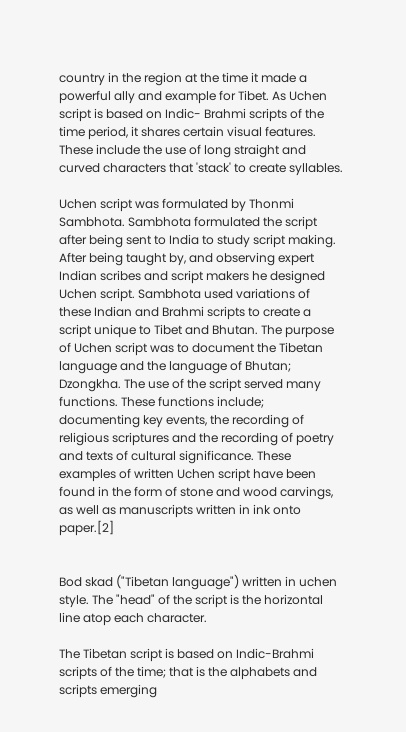country in the region at the time it made a powerful ally and example for Tibet. As Uchen script is based on Indic- Brahmi scripts of the time period, it shares certain visual features. These include the use of long straight and curved characters that 'stack' to create syllables.

Uchen script was formulated by Thonmi Sambhota. Sambhota formulated the script after being sent to India to study script making. After being taught by, and observing expert Indian scribes and script makers he designed Uchen script. Sambhota used variations of these Indian and Brahmi scripts to create a script unique to Tibet and Bhutan. The purpose of Uchen script was to document the Tibetan language and the language of Bhutan; Dzongkha. The use of the script served many functions. These functions include; documenting key events, the recording of religious scriptures and the recording of poetry and texts of cultural significance. These examples of written Uchen script have been found in the form of stone and wood carvings, as well as manuscripts written in ink onto paper.[2]


Bod skad ("Tibetan language") written in uchen style. The "head" of the script is the horizontal line atop each character.

The Tibetan script is based on Indic-Brahmi scripts of the time; that is the alphabets and scripts emerging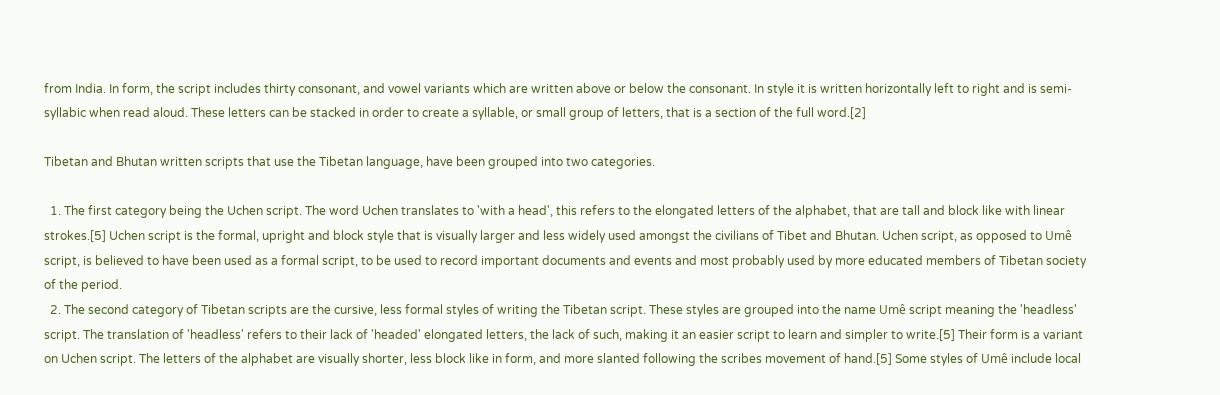from India. In form, the script includes thirty consonant, and vowel variants which are written above or below the consonant. In style it is written horizontally left to right and is semi-syllabic when read aloud. These letters can be stacked in order to create a syllable, or small group of letters, that is a section of the full word.[2]

Tibetan and Bhutan written scripts that use the Tibetan language, have been grouped into two categories.

  1. The first category being the Uchen script. The word Uchen translates to 'with a head', this refers to the elongated letters of the alphabet, that are tall and block like with linear strokes.[5] Uchen script is the formal, upright and block style that is visually larger and less widely used amongst the civilians of Tibet and Bhutan. Uchen script, as opposed to Umê script, is believed to have been used as a formal script, to be used to record important documents and events and most probably used by more educated members of Tibetan society of the period.
  2. The second category of Tibetan scripts are the cursive, less formal styles of writing the Tibetan script. These styles are grouped into the name Umê script meaning the 'headless' script. The translation of 'headless' refers to their lack of 'headed' elongated letters, the lack of such, making it an easier script to learn and simpler to write.[5] Their form is a variant on Uchen script. The letters of the alphabet are visually shorter, less block like in form, and more slanted following the scribes movement of hand.[5] Some styles of Umê include local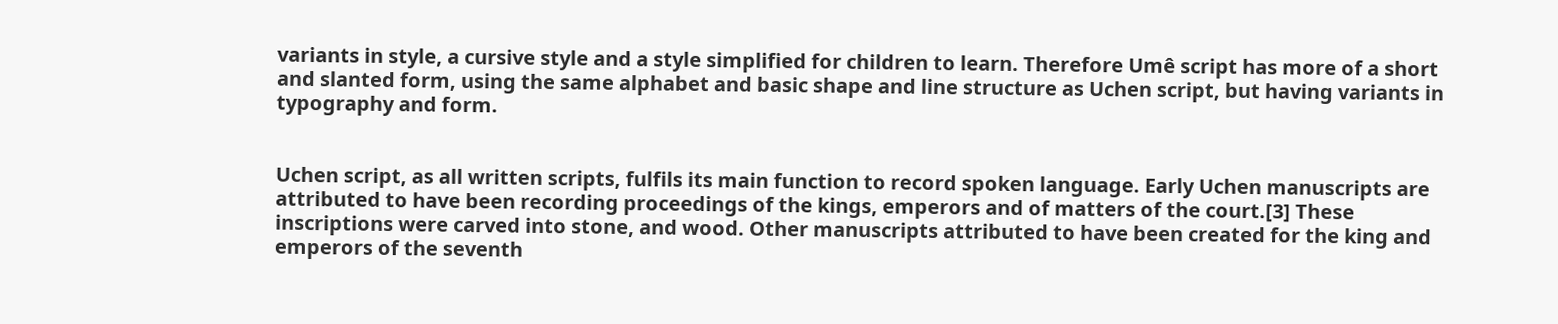variants in style, a cursive style and a style simplified for children to learn. Therefore Umê script has more of a short and slanted form, using the same alphabet and basic shape and line structure as Uchen script, but having variants in typography and form.


Uchen script, as all written scripts, fulfils its main function to record spoken language. Early Uchen manuscripts are attributed to have been recording proceedings of the kings, emperors and of matters of the court.[3] These inscriptions were carved into stone, and wood. Other manuscripts attributed to have been created for the king and emperors of the seventh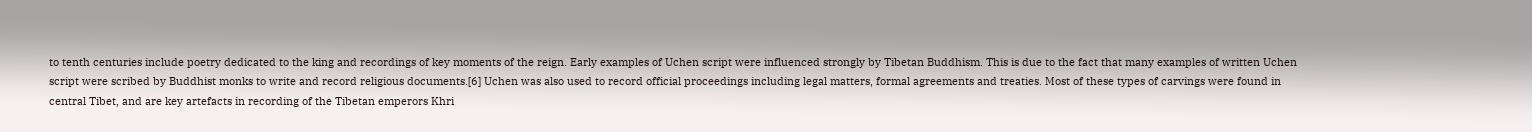to tenth centuries include poetry dedicated to the king and recordings of key moments of the reign. Early examples of Uchen script were influenced strongly by Tibetan Buddhism. This is due to the fact that many examples of written Uchen script were scribed by Buddhist monks to write and record religious documents.[6] Uchen was also used to record official proceedings including legal matters, formal agreements and treaties. Most of these types of carvings were found in central Tibet, and are key artefacts in recording of the Tibetan emperors Khri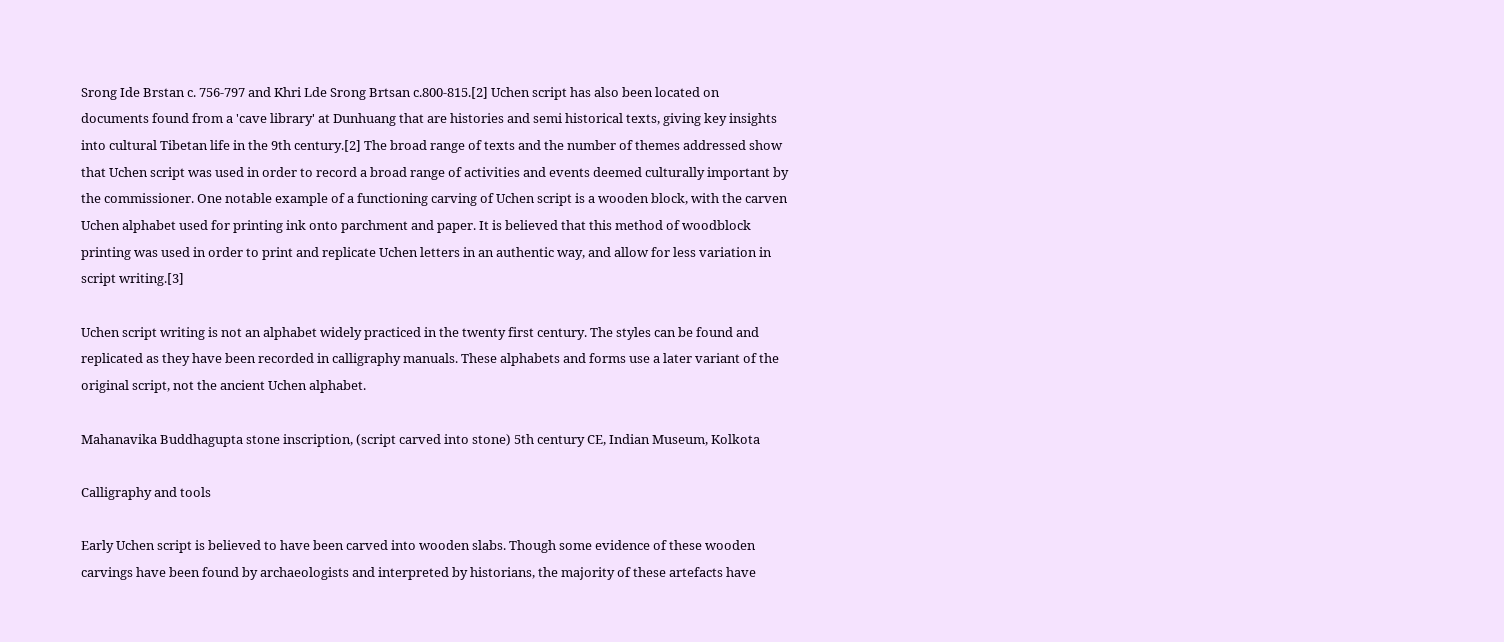Srong Ide Brstan c. 756-797 and Khri Lde Srong Brtsan c.800-815.[2] Uchen script has also been located on documents found from a 'cave library' at Dunhuang that are histories and semi historical texts, giving key insights into cultural Tibetan life in the 9th century.[2] The broad range of texts and the number of themes addressed show that Uchen script was used in order to record a broad range of activities and events deemed culturally important by the commissioner. One notable example of a functioning carving of Uchen script is a wooden block, with the carven Uchen alphabet used for printing ink onto parchment and paper. It is believed that this method of woodblock printing was used in order to print and replicate Uchen letters in an authentic way, and allow for less variation in script writing.[3]

Uchen script writing is not an alphabet widely practiced in the twenty first century. The styles can be found and replicated as they have been recorded in calligraphy manuals. These alphabets and forms use a later variant of the original script, not the ancient Uchen alphabet.

Mahanavika Buddhagupta stone inscription, (script carved into stone) 5th century CE, Indian Museum, Kolkota

Calligraphy and tools

Early Uchen script is believed to have been carved into wooden slabs. Though some evidence of these wooden carvings have been found by archaeologists and interpreted by historians, the majority of these artefacts have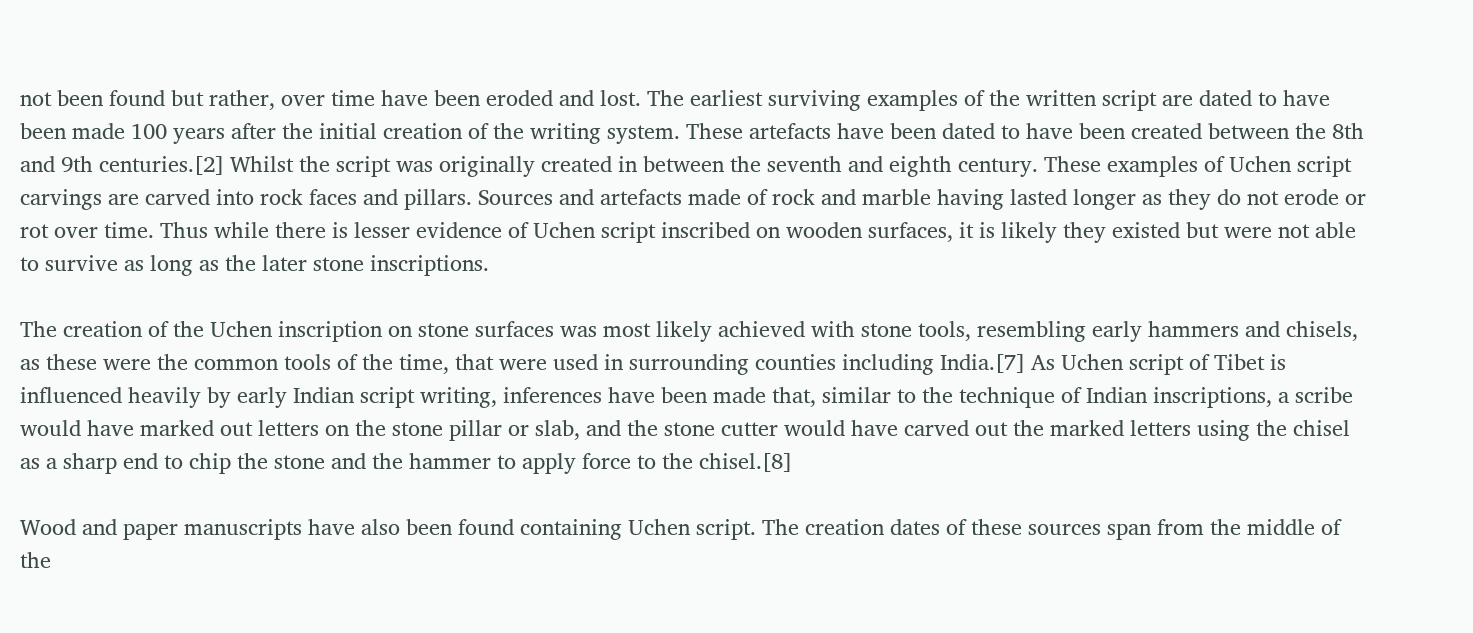not been found but rather, over time have been eroded and lost. The earliest surviving examples of the written script are dated to have been made 100 years after the initial creation of the writing system. These artefacts have been dated to have been created between the 8th and 9th centuries.[2] Whilst the script was originally created in between the seventh and eighth century. These examples of Uchen script carvings are carved into rock faces and pillars. Sources and artefacts made of rock and marble having lasted longer as they do not erode or rot over time. Thus while there is lesser evidence of Uchen script inscribed on wooden surfaces, it is likely they existed but were not able to survive as long as the later stone inscriptions.

The creation of the Uchen inscription on stone surfaces was most likely achieved with stone tools, resembling early hammers and chisels, as these were the common tools of the time, that were used in surrounding counties including India.[7] As Uchen script of Tibet is influenced heavily by early Indian script writing, inferences have been made that, similar to the technique of Indian inscriptions, a scribe would have marked out letters on the stone pillar or slab, and the stone cutter would have carved out the marked letters using the chisel as a sharp end to chip the stone and the hammer to apply force to the chisel.[8]

Wood and paper manuscripts have also been found containing Uchen script. The creation dates of these sources span from the middle of the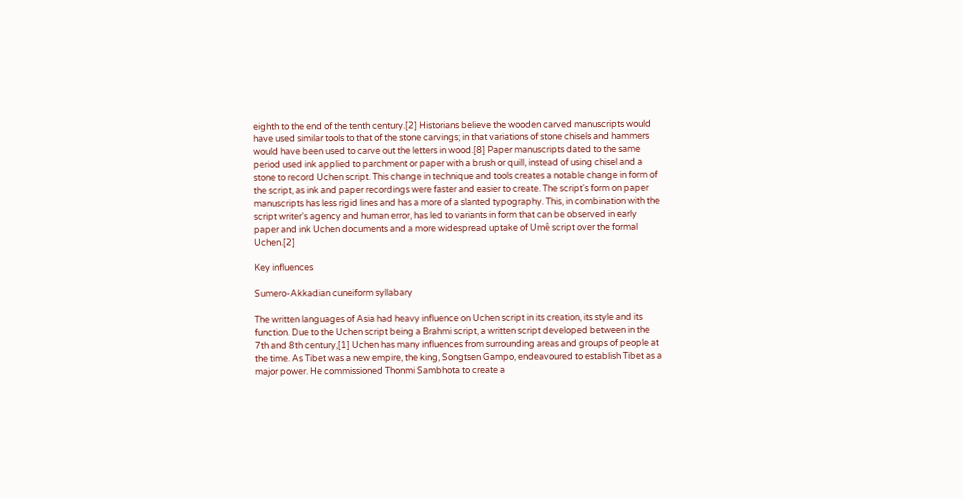eighth to the end of the tenth century.[2] Historians believe the wooden carved manuscripts would have used similar tools to that of the stone carvings; in that variations of stone chisels and hammers would have been used to carve out the letters in wood.[8] Paper manuscripts dated to the same period used ink applied to parchment or paper with a brush or quill, instead of using chisel and a stone to record Uchen script. This change in technique and tools creates a notable change in form of the script, as ink and paper recordings were faster and easier to create. The script's form on paper manuscripts has less rigid lines and has a more of a slanted typography. This, in combination with the script writer's agency and human error, has led to variants in form that can be observed in early paper and ink Uchen documents and a more widespread uptake of Umê script over the formal Uchen.[2]

Key influences

Sumero-Akkadian cuneiform syllabary

The written languages of Asia had heavy influence on Uchen script in its creation, its style and its function. Due to the Uchen script being a Brahmi script, a written script developed between in the 7th and 8th century,[1] Uchen has many influences from surrounding areas and groups of people at the time. As Tibet was a new empire, the king, Songtsen Gampo, endeavoured to establish Tibet as a major power. He commissioned Thonmi Sambhota to create a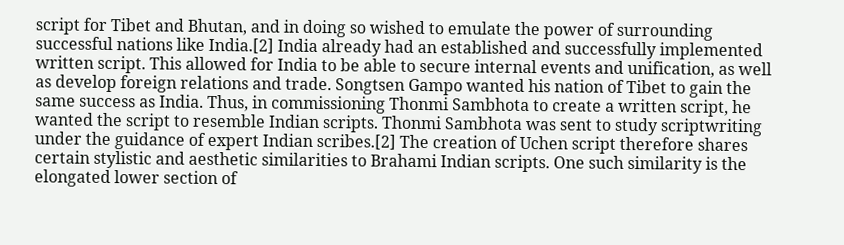script for Tibet and Bhutan, and in doing so wished to emulate the power of surrounding successful nations like India.[2] India already had an established and successfully implemented written script. This allowed for India to be able to secure internal events and unification, as well as develop foreign relations and trade. Songtsen Gampo wanted his nation of Tibet to gain the same success as India. Thus, in commissioning Thonmi Sambhota to create a written script, he wanted the script to resemble Indian scripts. Thonmi Sambhota was sent to study scriptwriting under the guidance of expert Indian scribes.[2] The creation of Uchen script therefore shares certain stylistic and aesthetic similarities to Brahami Indian scripts. One such similarity is the elongated lower section of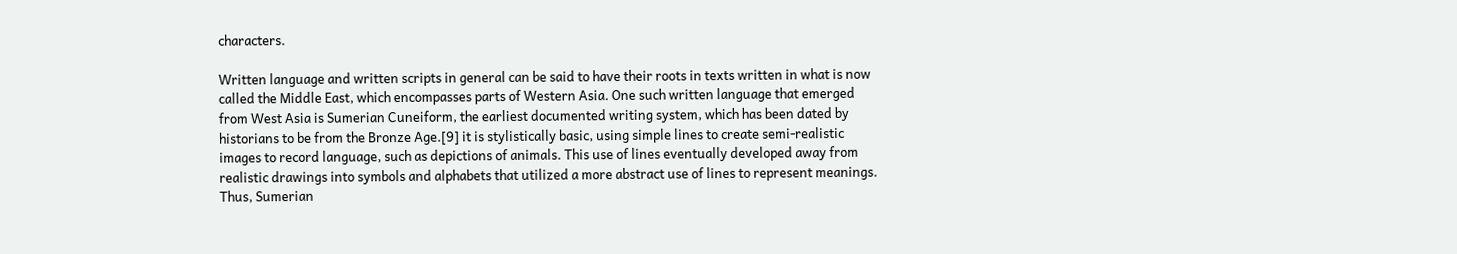characters.

Written language and written scripts in general can be said to have their roots in texts written in what is now called the Middle East, which encompasses parts of Western Asia. One such written language that emerged from West Asia is Sumerian Cuneiform, the earliest documented writing system, which has been dated by historians to be from the Bronze Age.[9] it is stylistically basic, using simple lines to create semi-realistic images to record language, such as depictions of animals. This use of lines eventually developed away from realistic drawings into symbols and alphabets that utilized a more abstract use of lines to represent meanings. Thus, Sumerian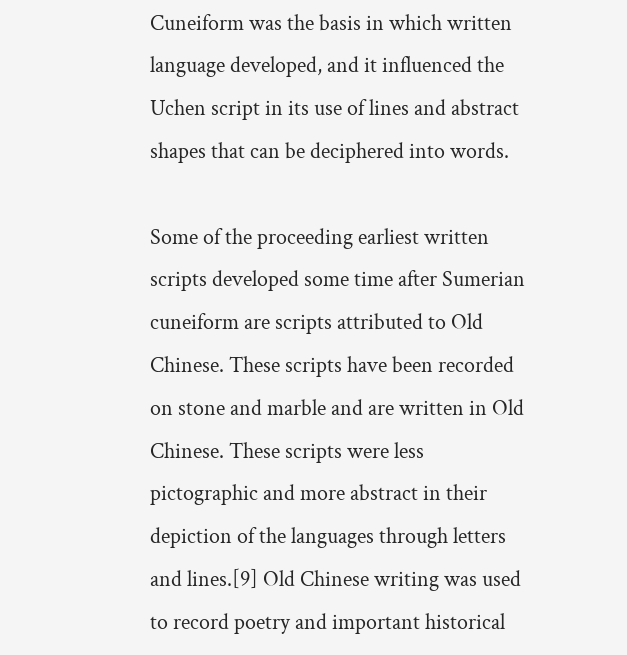Cuneiform was the basis in which written language developed, and it influenced the Uchen script in its use of lines and abstract shapes that can be deciphered into words.

Some of the proceeding earliest written scripts developed some time after Sumerian cuneiform are scripts attributed to Old Chinese. These scripts have been recorded on stone and marble and are written in Old Chinese. These scripts were less pictographic and more abstract in their depiction of the languages through letters and lines.[9] Old Chinese writing was used to record poetry and important historical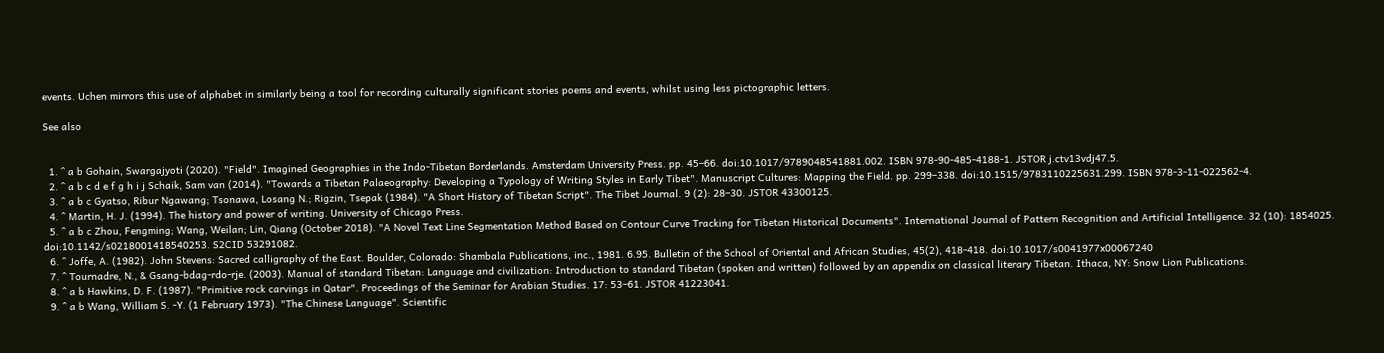events. Uchen mirrors this use of alphabet in similarly being a tool for recording culturally significant stories poems and events, whilst using less pictographic letters.

See also


  1. ^ a b Gohain, Swargajyoti (2020). "Field". Imagined Geographies in the Indo-Tibetan Borderlands. Amsterdam University Press. pp. 45–66. doi:10.1017/9789048541881.002. ISBN 978-90-485-4188-1. JSTOR j.ctv13vdj47.5.
  2. ^ a b c d e f g h i j Schaik, Sam van (2014). "Towards a Tibetan Palaeography: Developing a Typology of Writing Styles in Early Tibet". Manuscript Cultures: Mapping the Field. pp. 299–338. doi:10.1515/9783110225631.299. ISBN 978-3-11-022562-4.
  3. ^ a b c Gyatso, Ribur Ngawang; Tsonawa, Losang N.; Rigzin, Tsepak (1984). "A Short History of Tibetan Script". The Tibet Journal. 9 (2): 28–30. JSTOR 43300125.
  4. ^ Martin, H. J. (1994). The history and power of writing. University of Chicago Press.
  5. ^ a b c Zhou, Fengming; Wang, Weilan; Lin, Qiang (October 2018). "A Novel Text Line Segmentation Method Based on Contour Curve Tracking for Tibetan Historical Documents". International Journal of Pattern Recognition and Artificial Intelligence. 32 (10): 1854025. doi:10.1142/s0218001418540253. S2CID 53291082.
  6. ^ Joffe, A. (1982). John Stevens: Sacred calligraphy of the East. Boulder, Colorado: Shambala Publications, inc., 1981. 6.95. Bulletin of the School of Oriental and African Studies, 45(2), 418-418. doi:10.1017/s0041977x00067240
  7. ^ Tournadre, N., & Gsang-bdag-rdo-rje. (2003). Manual of standard Tibetan: Language and civilization: Introduction to standard Tibetan (spoken and written) followed by an appendix on classical literary Tibetan. Ithaca, NY: Snow Lion Publications.
  8. ^ a b Hawkins, D. F. (1987). "Primitive rock carvings in Qatar". Proceedings of the Seminar for Arabian Studies. 17: 53–61. JSTOR 41223041.
  9. ^ a b Wang, William S. -Y. (1 February 1973). "The Chinese Language". Scientific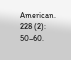American. 228 (2): 50–60.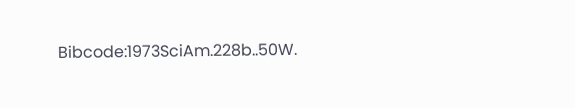Bibcode:1973SciAm.228b..50W.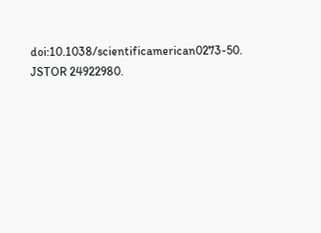doi:10.1038/scientificamerican0273-50. JSTOR 24922980.